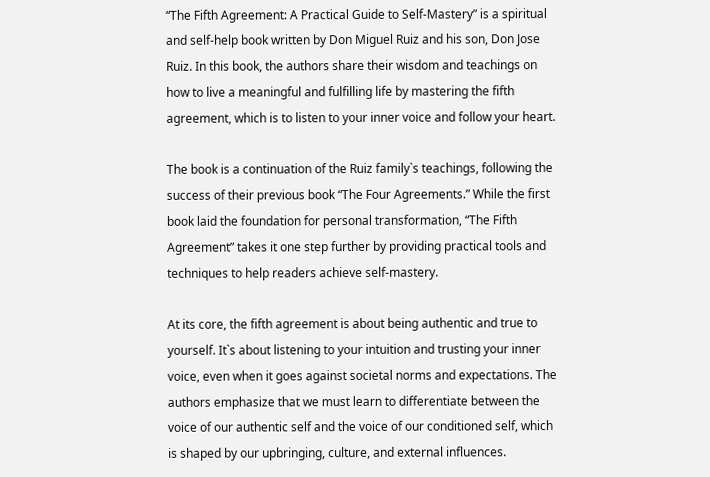“The Fifth Agreement: A Practical Guide to Self-Mastery” is a spiritual and self-help book written by Don Miguel Ruiz and his son, Don Jose Ruiz. In this book, the authors share their wisdom and teachings on how to live a meaningful and fulfilling life by mastering the fifth agreement, which is to listen to your inner voice and follow your heart.

The book is a continuation of the Ruiz family`s teachings, following the success of their previous book “The Four Agreements.” While the first book laid the foundation for personal transformation, “The Fifth Agreement” takes it one step further by providing practical tools and techniques to help readers achieve self-mastery.

At its core, the fifth agreement is about being authentic and true to yourself. It`s about listening to your intuition and trusting your inner voice, even when it goes against societal norms and expectations. The authors emphasize that we must learn to differentiate between the voice of our authentic self and the voice of our conditioned self, which is shaped by our upbringing, culture, and external influences.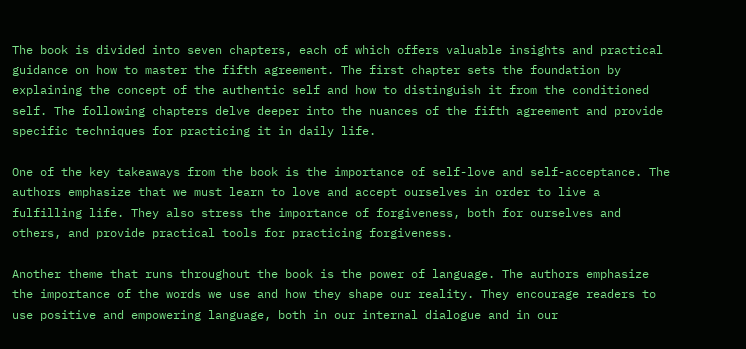The book is divided into seven chapters, each of which offers valuable insights and practical guidance on how to master the fifth agreement. The first chapter sets the foundation by explaining the concept of the authentic self and how to distinguish it from the conditioned self. The following chapters delve deeper into the nuances of the fifth agreement and provide specific techniques for practicing it in daily life.

One of the key takeaways from the book is the importance of self-love and self-acceptance. The authors emphasize that we must learn to love and accept ourselves in order to live a fulfilling life. They also stress the importance of forgiveness, both for ourselves and others, and provide practical tools for practicing forgiveness.

Another theme that runs throughout the book is the power of language. The authors emphasize the importance of the words we use and how they shape our reality. They encourage readers to use positive and empowering language, both in our internal dialogue and in our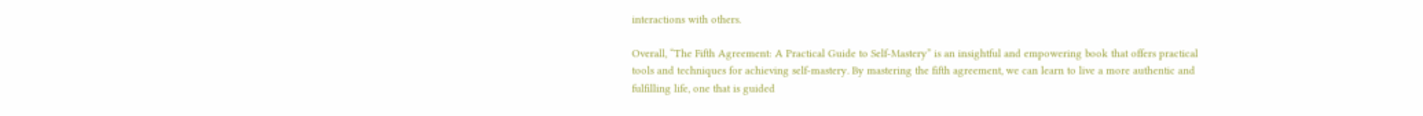interactions with others.

Overall, “The Fifth Agreement: A Practical Guide to Self-Mastery” is an insightful and empowering book that offers practical tools and techniques for achieving self-mastery. By mastering the fifth agreement, we can learn to live a more authentic and fulfilling life, one that is guided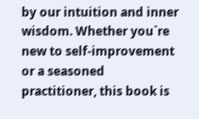by our intuition and inner wisdom. Whether you`re new to self-improvement or a seasoned practitioner, this book is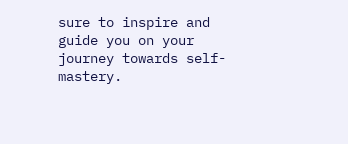sure to inspire and guide you on your journey towards self-mastery.